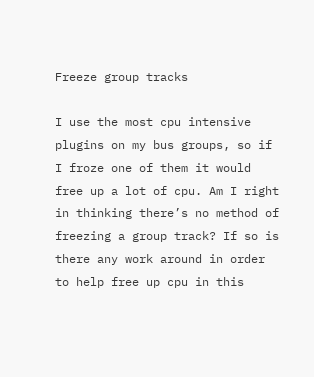Freeze group tracks

I use the most cpu intensive plugins on my bus groups, so if I froze one of them it would free up a lot of cpu. Am I right in thinking there’s no method of freezing a group track? If so is there any work around in order to help free up cpu in this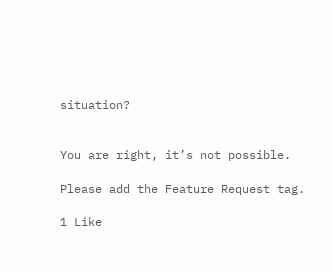situation?


You are right, it’s not possible.

Please add the Feature Request tag.

1 Like